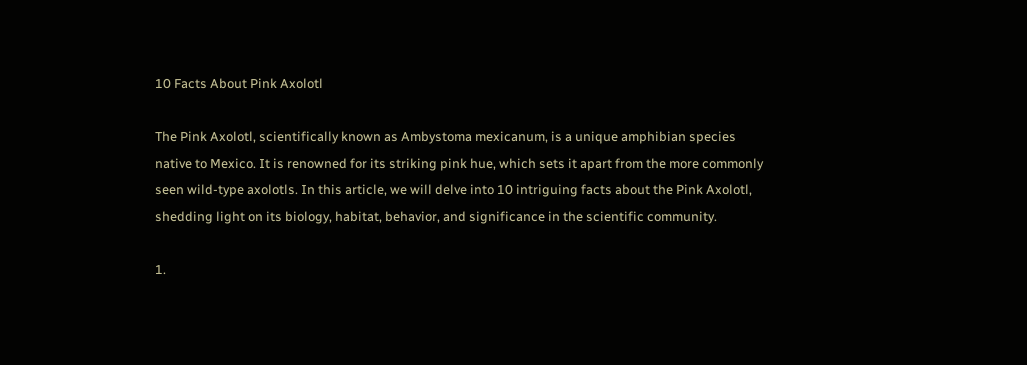10 Facts About Pink Axolotl

The Pink Axolotl, scientifically known as Ambystoma mexicanum, is a unique amphibian species native to Mexico. It is renowned for its striking pink hue, which sets it apart from the more commonly seen wild-type axolotls. In this article, we will delve into 10 intriguing facts about the Pink Axolotl, shedding light on its biology, habitat, behavior, and significance in the scientific community.

1.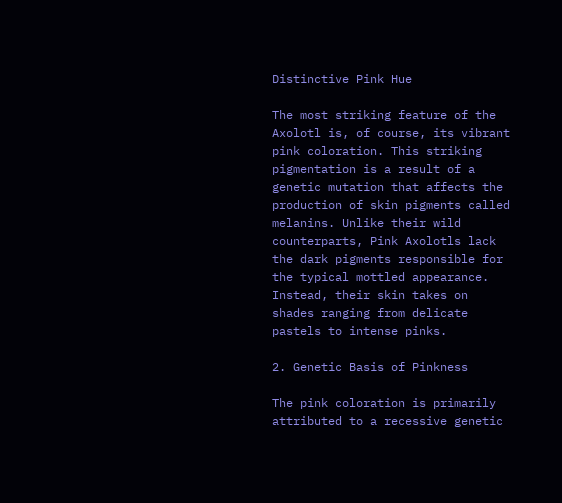Distinctive Pink Hue

The most striking feature of the  Axolotl is, of course, its vibrant pink coloration. This striking pigmentation is a result of a genetic mutation that affects the production of skin pigments called melanins. Unlike their wild counterparts, Pink Axolotls lack the dark pigments responsible for the typical mottled appearance. Instead, their skin takes on shades ranging from delicate pastels to intense pinks.

2. Genetic Basis of Pinkness

The pink coloration is primarily attributed to a recessive genetic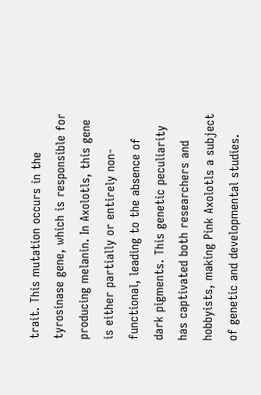trait. This mutation occurs in the tyrosinase gene, which is responsible for producing melanin. In Axolotls, this gene is either partially or entirely non-functional, leading to the absence of dark pigments. This genetic peculiarity has captivated both researchers and hobbyists, making Pink Axolotls a subject of genetic and developmental studies.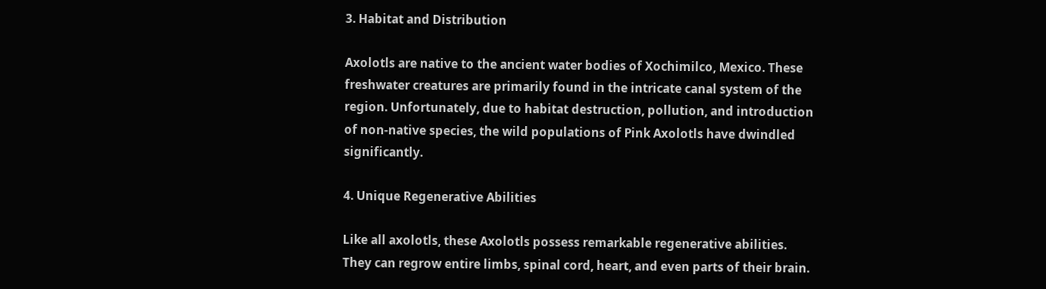3. Habitat and Distribution

Axolotls are native to the ancient water bodies of Xochimilco, Mexico. These freshwater creatures are primarily found in the intricate canal system of the region. Unfortunately, due to habitat destruction, pollution, and introduction of non-native species, the wild populations of Pink Axolotls have dwindled significantly.

4. Unique Regenerative Abilities

Like all axolotls, these Axolotls possess remarkable regenerative abilities. They can regrow entire limbs, spinal cord, heart, and even parts of their brain.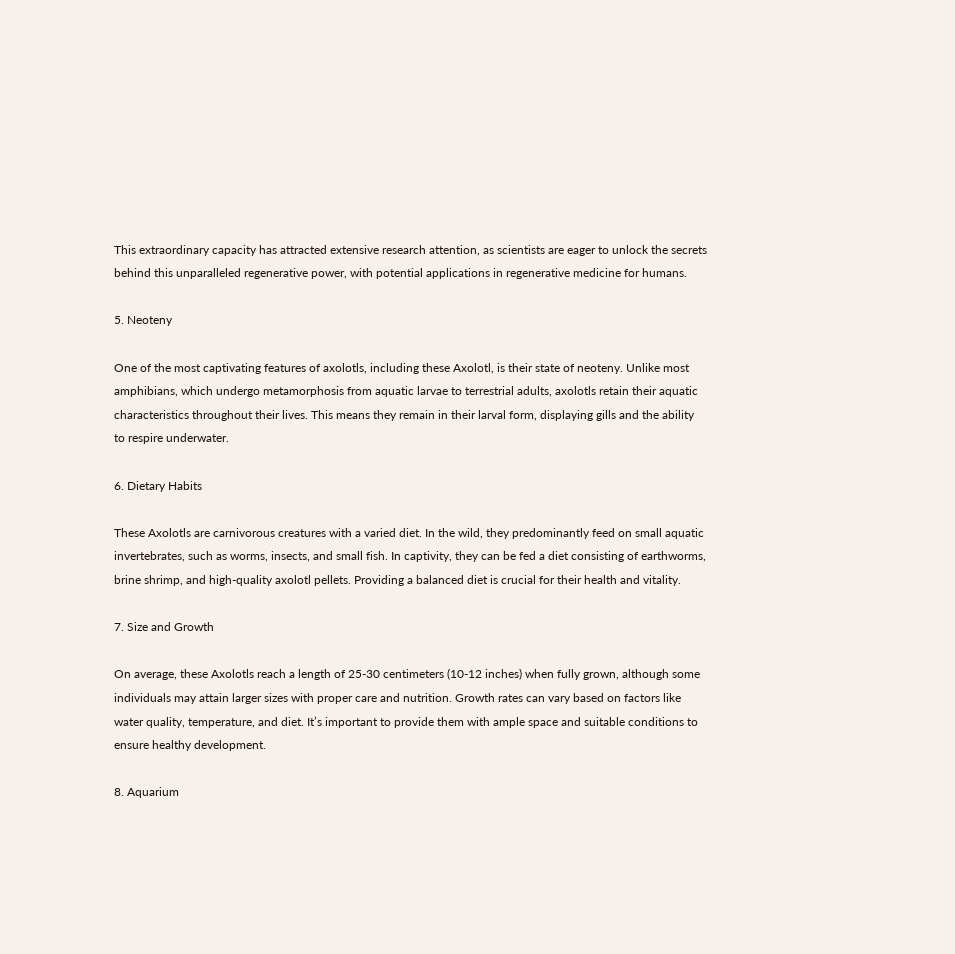This extraordinary capacity has attracted extensive research attention, as scientists are eager to unlock the secrets behind this unparalleled regenerative power, with potential applications in regenerative medicine for humans.

5. Neoteny

One of the most captivating features of axolotls, including these Axolotl, is their state of neoteny. Unlike most amphibians, which undergo metamorphosis from aquatic larvae to terrestrial adults, axolotls retain their aquatic characteristics throughout their lives. This means they remain in their larval form, displaying gills and the ability to respire underwater.

6. Dietary Habits

These Axolotls are carnivorous creatures with a varied diet. In the wild, they predominantly feed on small aquatic invertebrates, such as worms, insects, and small fish. In captivity, they can be fed a diet consisting of earthworms, brine shrimp, and high-quality axolotl pellets. Providing a balanced diet is crucial for their health and vitality.

7. Size and Growth

On average, these Axolotls reach a length of 25-30 centimeters (10-12 inches) when fully grown, although some individuals may attain larger sizes with proper care and nutrition. Growth rates can vary based on factors like water quality, temperature, and diet. It’s important to provide them with ample space and suitable conditions to ensure healthy development.

8. Aquarium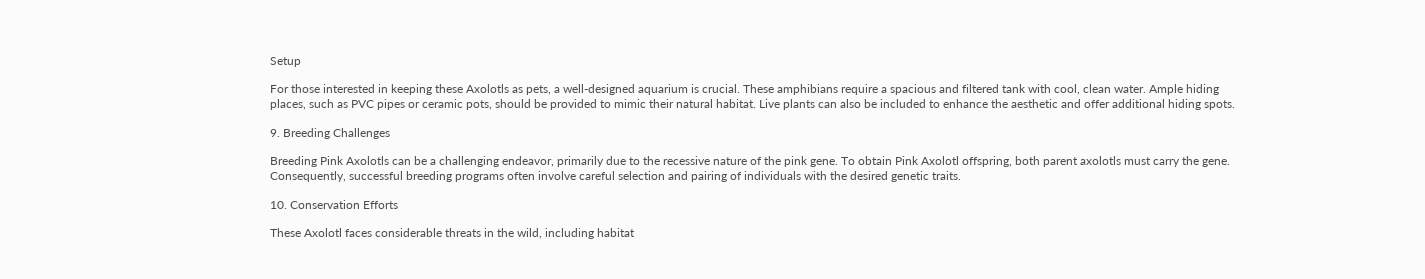Setup

For those interested in keeping these Axolotls as pets, a well-designed aquarium is crucial. These amphibians require a spacious and filtered tank with cool, clean water. Ample hiding places, such as PVC pipes or ceramic pots, should be provided to mimic their natural habitat. Live plants can also be included to enhance the aesthetic and offer additional hiding spots.

9. Breeding Challenges

Breeding Pink Axolotls can be a challenging endeavor, primarily due to the recessive nature of the pink gene. To obtain Pink Axolotl offspring, both parent axolotls must carry the gene. Consequently, successful breeding programs often involve careful selection and pairing of individuals with the desired genetic traits.

10. Conservation Efforts

These Axolotl faces considerable threats in the wild, including habitat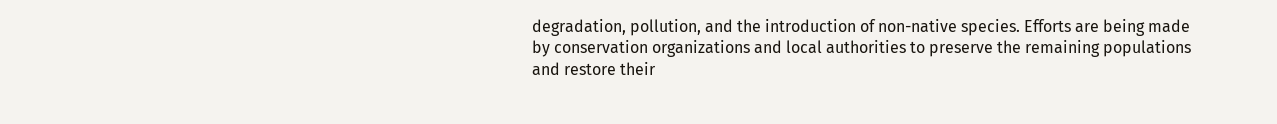degradation, pollution, and the introduction of non-native species. Efforts are being made by conservation organizations and local authorities to preserve the remaining populations and restore their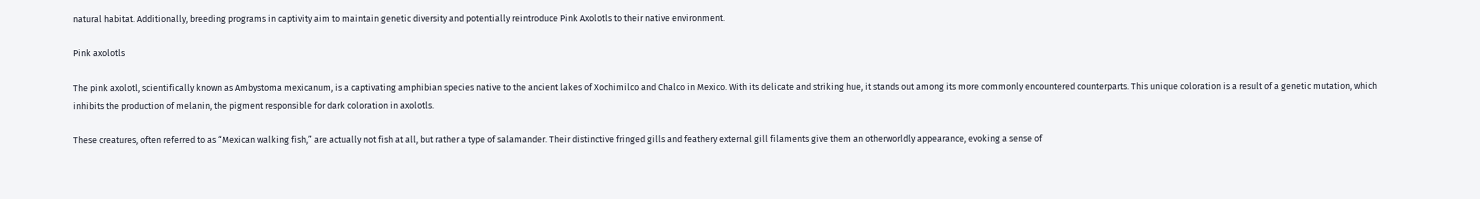natural habitat. Additionally, breeding programs in captivity aim to maintain genetic diversity and potentially reintroduce Pink Axolotls to their native environment.

Pink axolotls

The pink axolotl, scientifically known as Ambystoma mexicanum, is a captivating amphibian species native to the ancient lakes of Xochimilco and Chalco in Mexico. With its delicate and striking hue, it stands out among its more commonly encountered counterparts. This unique coloration is a result of a genetic mutation, which inhibits the production of melanin, the pigment responsible for dark coloration in axolotls.

These creatures, often referred to as “Mexican walking fish,” are actually not fish at all, but rather a type of salamander. Their distinctive fringed gills and feathery external gill filaments give them an otherworldly appearance, evoking a sense of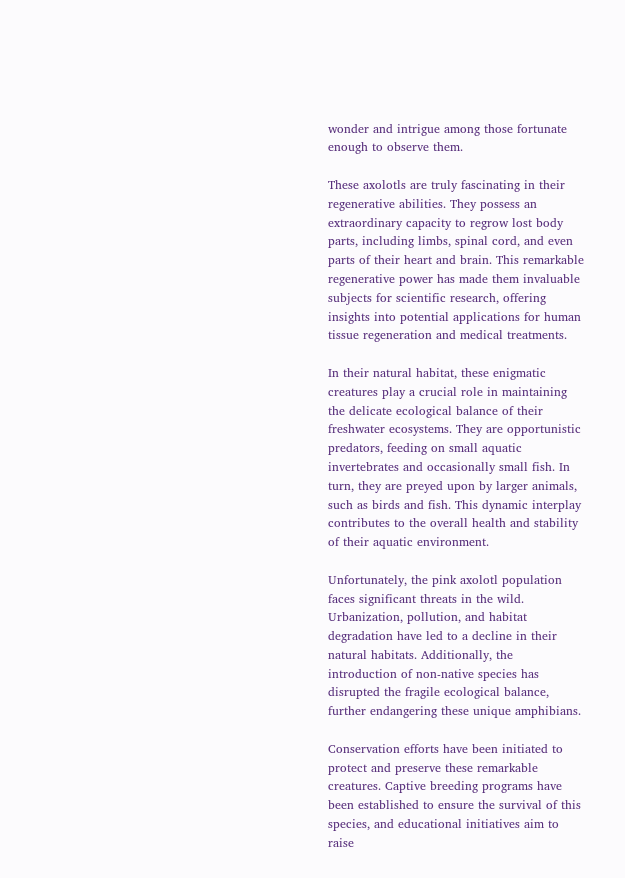wonder and intrigue among those fortunate enough to observe them.

These axolotls are truly fascinating in their regenerative abilities. They possess an extraordinary capacity to regrow lost body parts, including limbs, spinal cord, and even parts of their heart and brain. This remarkable regenerative power has made them invaluable subjects for scientific research, offering insights into potential applications for human tissue regeneration and medical treatments.

In their natural habitat, these enigmatic creatures play a crucial role in maintaining the delicate ecological balance of their freshwater ecosystems. They are opportunistic predators, feeding on small aquatic invertebrates and occasionally small fish. In turn, they are preyed upon by larger animals, such as birds and fish. This dynamic interplay contributes to the overall health and stability of their aquatic environment.

Unfortunately, the pink axolotl population faces significant threats in the wild. Urbanization, pollution, and habitat degradation have led to a decline in their natural habitats. Additionally, the introduction of non-native species has disrupted the fragile ecological balance, further endangering these unique amphibians.

Conservation efforts have been initiated to protect and preserve these remarkable creatures. Captive breeding programs have been established to ensure the survival of this species, and educational initiatives aim to raise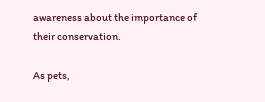awareness about the importance of their conservation.

As pets,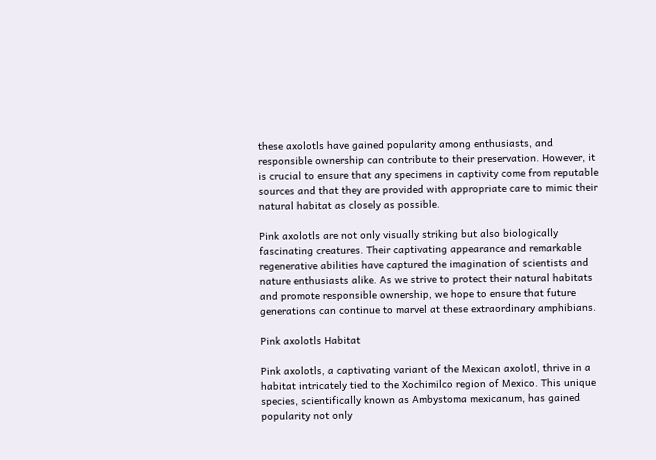these axolotls have gained popularity among enthusiasts, and responsible ownership can contribute to their preservation. However, it is crucial to ensure that any specimens in captivity come from reputable sources and that they are provided with appropriate care to mimic their natural habitat as closely as possible.

Pink axolotls are not only visually striking but also biologically fascinating creatures. Their captivating appearance and remarkable regenerative abilities have captured the imagination of scientists and nature enthusiasts alike. As we strive to protect their natural habitats and promote responsible ownership, we hope to ensure that future generations can continue to marvel at these extraordinary amphibians.

Pink axolotls Habitat

Pink axolotls, a captivating variant of the Mexican axolotl, thrive in a habitat intricately tied to the Xochimilco region of Mexico. This unique species, scientifically known as Ambystoma mexicanum, has gained popularity not only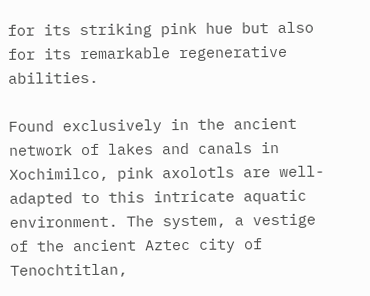for its striking pink hue but also for its remarkable regenerative abilities.

Found exclusively in the ancient network of lakes and canals in Xochimilco, pink axolotls are well-adapted to this intricate aquatic environment. The system, a vestige of the ancient Aztec city of Tenochtitlan,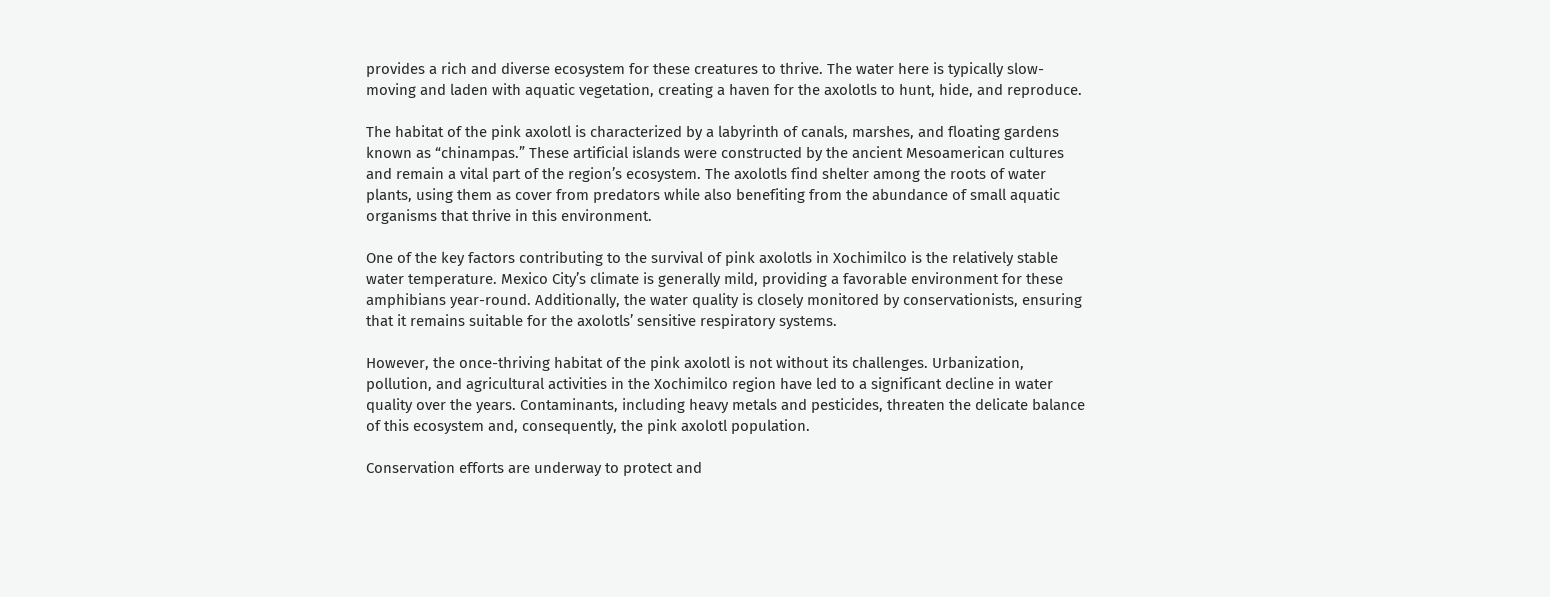provides a rich and diverse ecosystem for these creatures to thrive. The water here is typically slow-moving and laden with aquatic vegetation, creating a haven for the axolotls to hunt, hide, and reproduce.

The habitat of the pink axolotl is characterized by a labyrinth of canals, marshes, and floating gardens known as “chinampas.” These artificial islands were constructed by the ancient Mesoamerican cultures and remain a vital part of the region’s ecosystem. The axolotls find shelter among the roots of water plants, using them as cover from predators while also benefiting from the abundance of small aquatic organisms that thrive in this environment.

One of the key factors contributing to the survival of pink axolotls in Xochimilco is the relatively stable water temperature. Mexico City’s climate is generally mild, providing a favorable environment for these amphibians year-round. Additionally, the water quality is closely monitored by conservationists, ensuring that it remains suitable for the axolotls’ sensitive respiratory systems.

However, the once-thriving habitat of the pink axolotl is not without its challenges. Urbanization, pollution, and agricultural activities in the Xochimilco region have led to a significant decline in water quality over the years. Contaminants, including heavy metals and pesticides, threaten the delicate balance of this ecosystem and, consequently, the pink axolotl population.

Conservation efforts are underway to protect and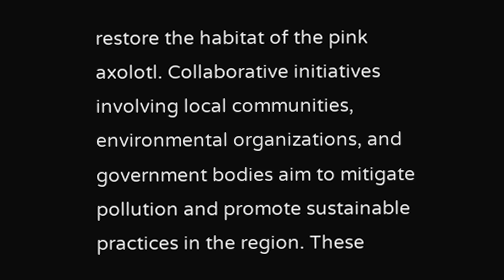restore the habitat of the pink axolotl. Collaborative initiatives involving local communities, environmental organizations, and government bodies aim to mitigate pollution and promote sustainable practices in the region. These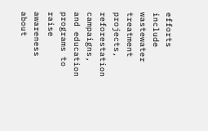efforts include wastewater treatment projects, reforestation campaigns, and education programs to raise awareness about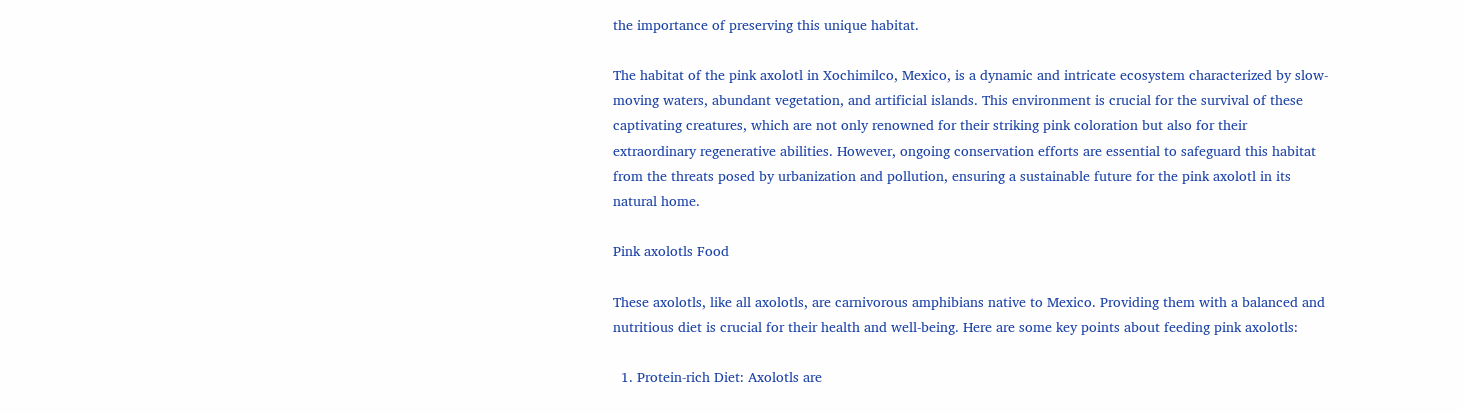the importance of preserving this unique habitat.

The habitat of the pink axolotl in Xochimilco, Mexico, is a dynamic and intricate ecosystem characterized by slow-moving waters, abundant vegetation, and artificial islands. This environment is crucial for the survival of these captivating creatures, which are not only renowned for their striking pink coloration but also for their extraordinary regenerative abilities. However, ongoing conservation efforts are essential to safeguard this habitat from the threats posed by urbanization and pollution, ensuring a sustainable future for the pink axolotl in its natural home.

Pink axolotls Food

These axolotls, like all axolotls, are carnivorous amphibians native to Mexico. Providing them with a balanced and nutritious diet is crucial for their health and well-being. Here are some key points about feeding pink axolotls:

  1. Protein-rich Diet: Axolotls are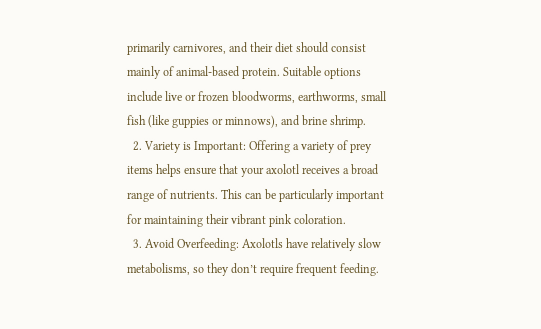primarily carnivores, and their diet should consist mainly of animal-based protein. Suitable options include live or frozen bloodworms, earthworms, small fish (like guppies or minnows), and brine shrimp.
  2. Variety is Important: Offering a variety of prey items helps ensure that your axolotl receives a broad range of nutrients. This can be particularly important for maintaining their vibrant pink coloration.
  3. Avoid Overfeeding: Axolotls have relatively slow metabolisms, so they don’t require frequent feeding.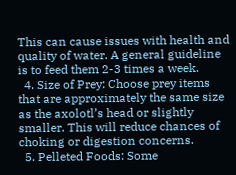This can cause issues with health and quality of water. A general guideline is to feed them 2-3 times a week.
  4. Size of Prey: Choose prey items that are approximately the same size as the axolotl’s head or slightly smaller. This will reduce chances of choking or digestion concerns.
  5. Pelleted Foods: Some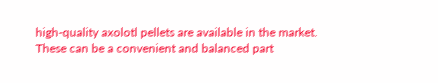high-quality axolotl pellets are available in the market. These can be a convenient and balanced part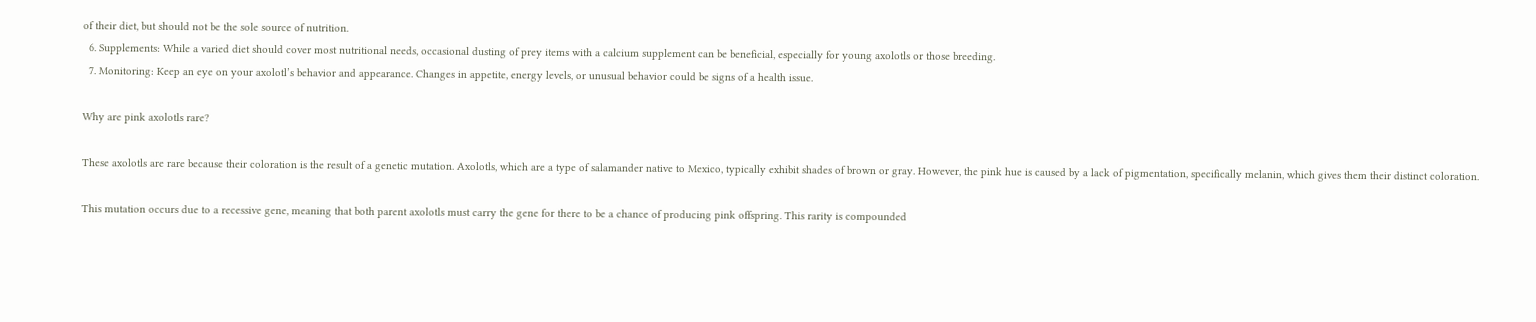of their diet, but should not be the sole source of nutrition.
  6. Supplements: While a varied diet should cover most nutritional needs, occasional dusting of prey items with a calcium supplement can be beneficial, especially for young axolotls or those breeding.
  7. Monitoring: Keep an eye on your axolotl’s behavior and appearance. Changes in appetite, energy levels, or unusual behavior could be signs of a health issue.

Why are pink axolotls rare?

These axolotls are rare because their coloration is the result of a genetic mutation. Axolotls, which are a type of salamander native to Mexico, typically exhibit shades of brown or gray. However, the pink hue is caused by a lack of pigmentation, specifically melanin, which gives them their distinct coloration.

This mutation occurs due to a recessive gene, meaning that both parent axolotls must carry the gene for there to be a chance of producing pink offspring. This rarity is compounded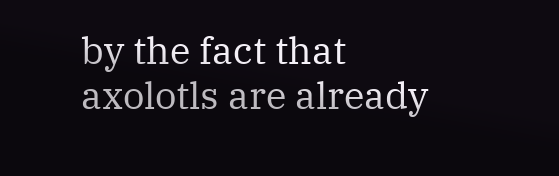by the fact that axolotls are already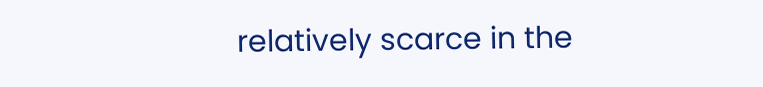relatively scarce in the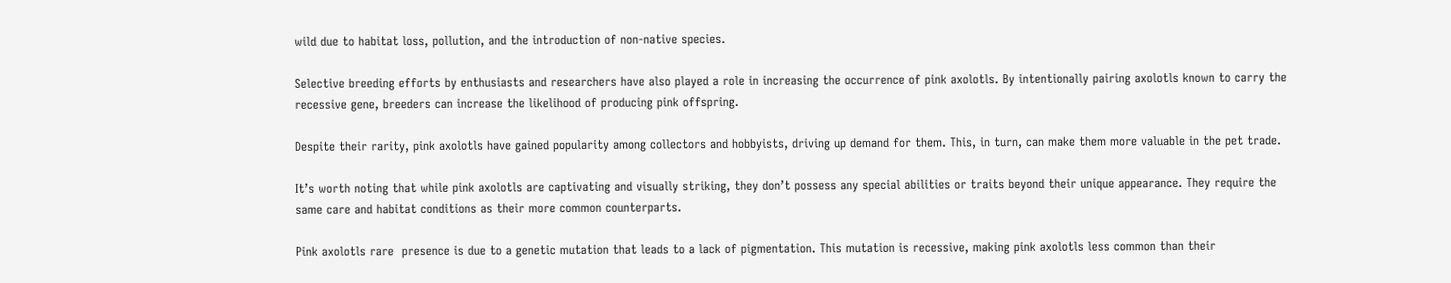wild due to habitat loss, pollution, and the introduction of non-native species.

Selective breeding efforts by enthusiasts and researchers have also played a role in increasing the occurrence of pink axolotls. By intentionally pairing axolotls known to carry the recessive gene, breeders can increase the likelihood of producing pink offspring.

Despite their rarity, pink axolotls have gained popularity among collectors and hobbyists, driving up demand for them. This, in turn, can make them more valuable in the pet trade.

It’s worth noting that while pink axolotls are captivating and visually striking, they don’t possess any special abilities or traits beyond their unique appearance. They require the same care and habitat conditions as their more common counterparts.

Pink axolotls rare  presence is due to a genetic mutation that leads to a lack of pigmentation. This mutation is recessive, making pink axolotls less common than their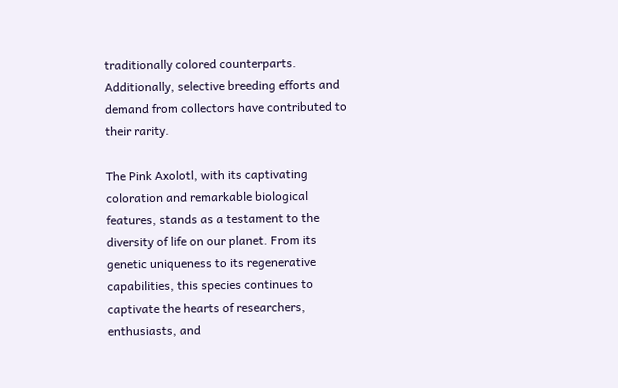traditionally colored counterparts. Additionally, selective breeding efforts and demand from collectors have contributed to their rarity.

The Pink Axolotl, with its captivating coloration and remarkable biological features, stands as a testament to the diversity of life on our planet. From its genetic uniqueness to its regenerative capabilities, this species continues to captivate the hearts of researchers, enthusiasts, and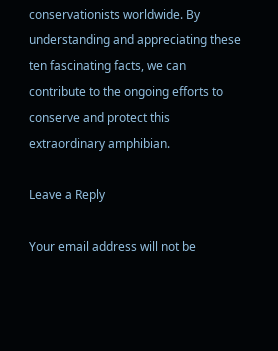conservationists worldwide. By understanding and appreciating these ten fascinating facts, we can contribute to the ongoing efforts to conserve and protect this extraordinary amphibian.

Leave a Reply

Your email address will not be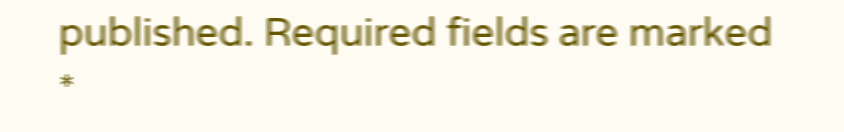published. Required fields are marked *